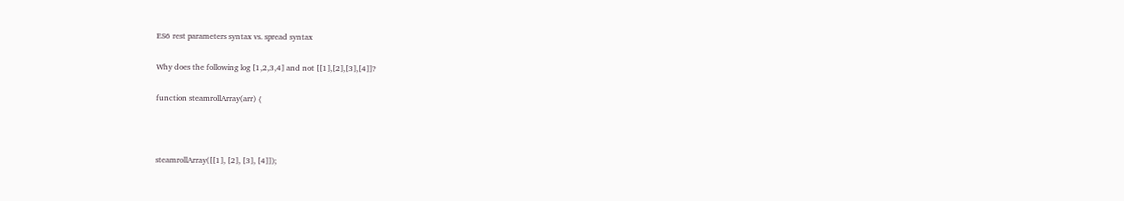ES6 rest parameters syntax vs. spread syntax

Why does the following log [1,2,3,4] and not [[1],[2],[3],[4]]?

function steamrollArray(arr) {



steamrollArray([[1], [2], [3], [4]]);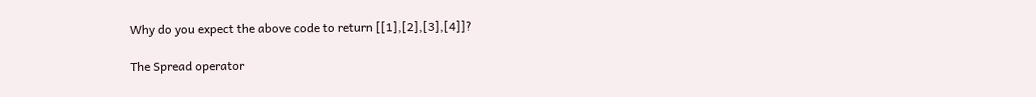Why do you expect the above code to return [[1],[2],[3],[4]]?

The Spread operator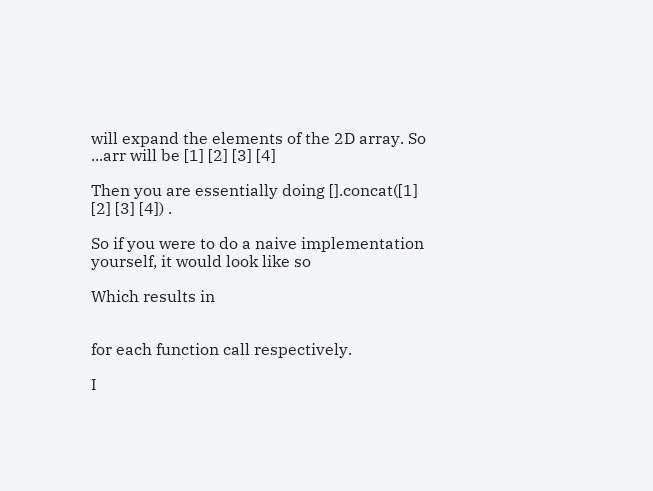will expand the elements of the 2D array. So ...arr will be [1] [2] [3] [4]

Then you are essentially doing [].concat([1] [2] [3] [4]) .

So if you were to do a naive implementation yourself, it would look like so

Which results in


for each function call respectively.

I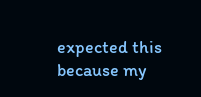expected this because my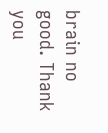brain no good. Thank you